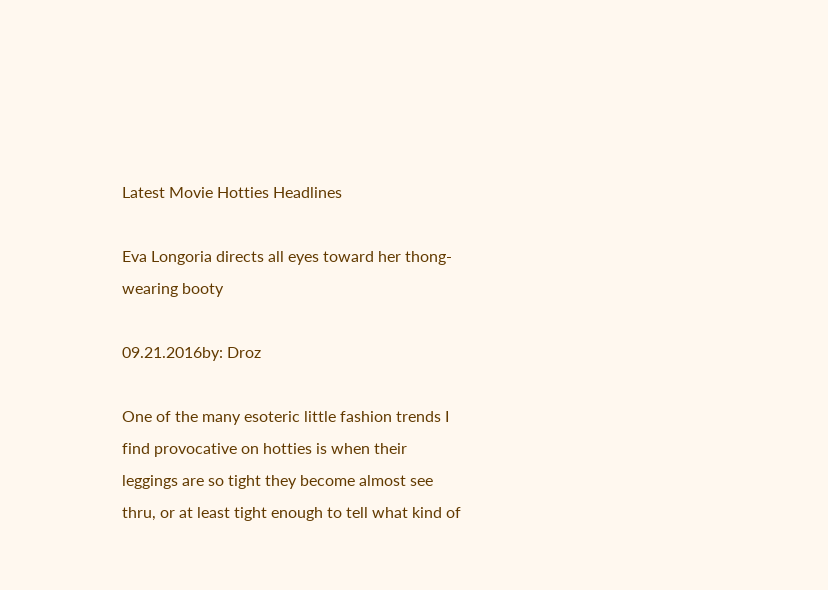Latest Movie Hotties Headlines

Eva Longoria directs all eyes toward her thong-wearing booty

09.21.2016by: Droz

One of the many esoteric little fashion trends I find provocative on hotties is when their leggings are so tight they become almost see thru, or at least tight enough to tell what kind of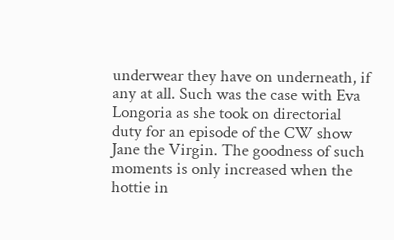underwear they have on underneath, if any at all. Such was the case with Eva Longoria as she took on directorial duty for an episode of the CW show Jane the Virgin. The goodness of such moments is only increased when the hottie in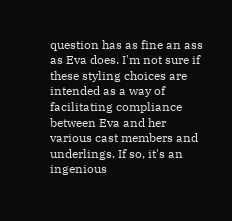question has as fine an ass as Eva does. I'm not sure if these styling choices are intended as a way of facilitating compliance between Eva and her various cast members and underlings. If so, it's an ingenious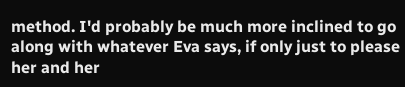method. I'd probably be much more inclined to go along with whatever Eva says, if only just to please her and her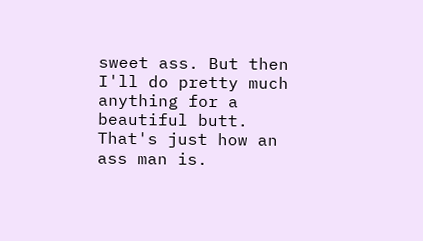sweet ass. But then I'll do pretty much anything for a beautiful butt. That's just how an ass man is.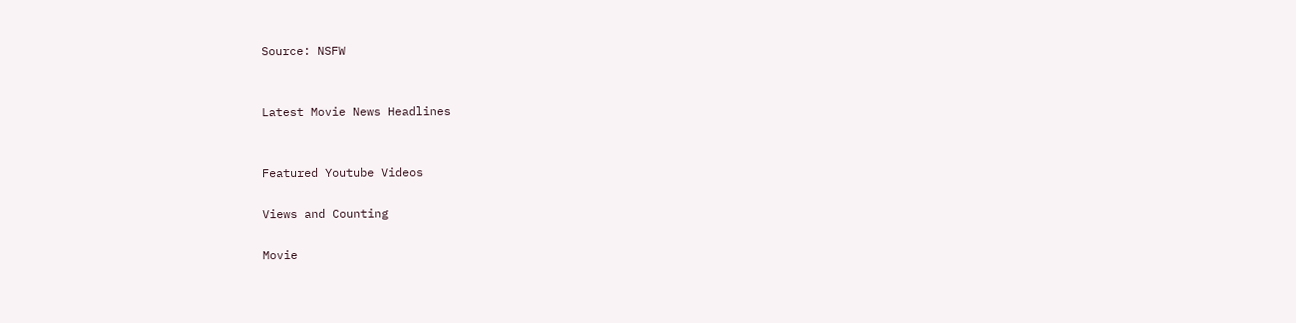Source: NSFW


Latest Movie News Headlines


Featured Youtube Videos

Views and Counting

Movie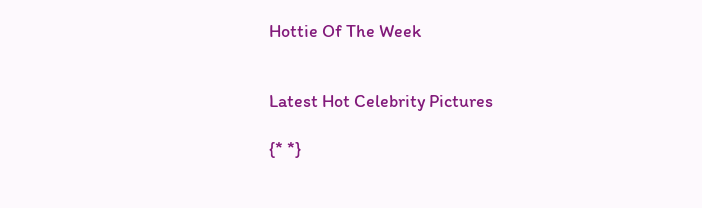Hottie Of The Week


Latest Hot Celebrity Pictures

{* *}